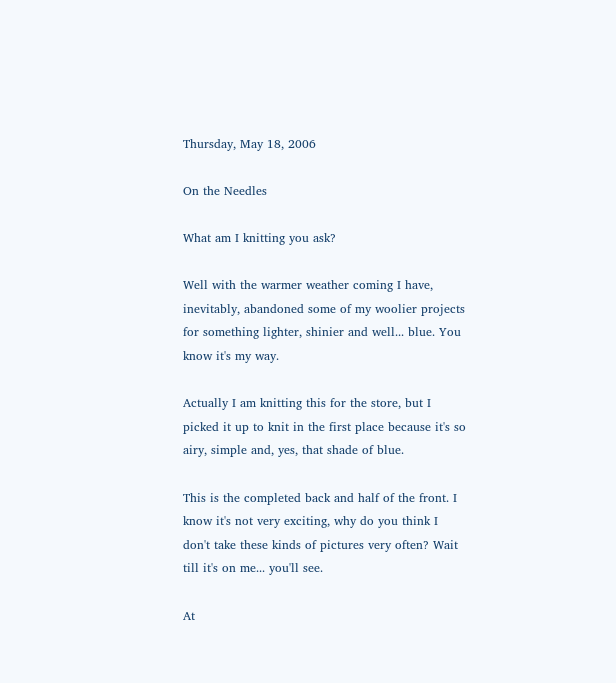Thursday, May 18, 2006

On the Needles

What am I knitting you ask?

Well with the warmer weather coming I have, inevitably, abandoned some of my woolier projects for something lighter, shinier and well... blue. You know it's my way.

Actually I am knitting this for the store, but I picked it up to knit in the first place because it's so airy, simple and, yes, that shade of blue.

This is the completed back and half of the front. I know it's not very exciting, why do you think I don't take these kinds of pictures very often? Wait till it's on me... you'll see.

At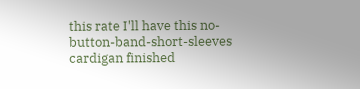this rate I'll have this no-button-band-short-sleeves cardigan finished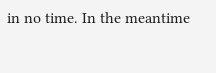in no time. In the meantime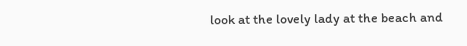look at the lovely lady at the beach and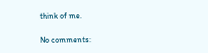think of me.

No comments: